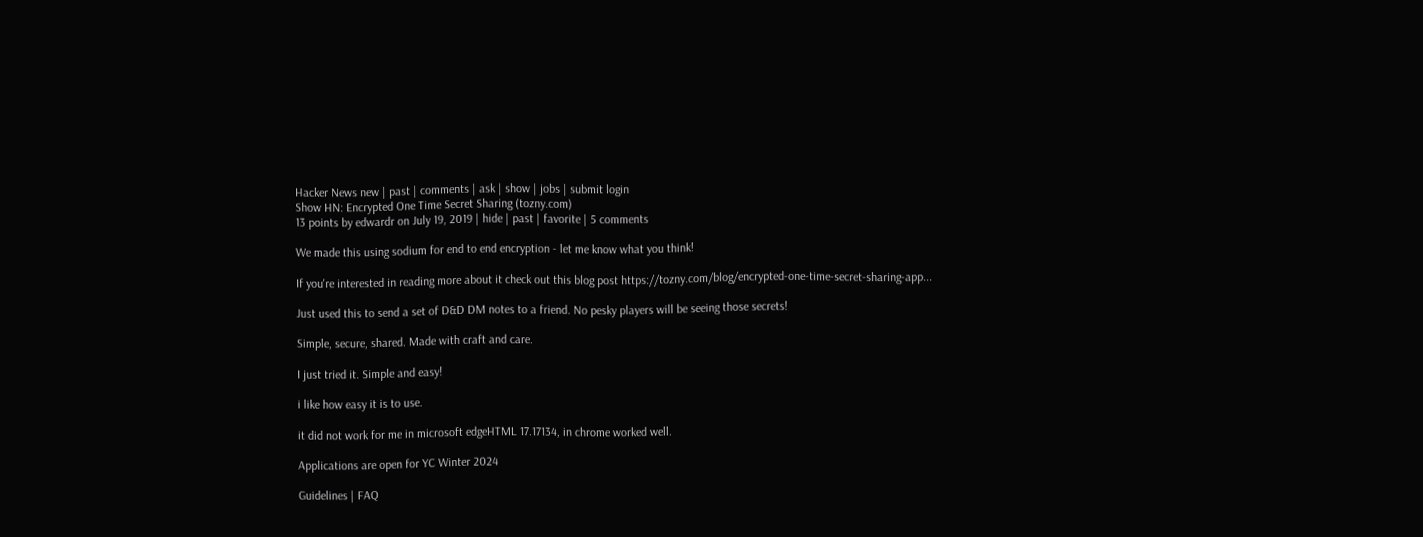Hacker News new | past | comments | ask | show | jobs | submit login
Show HN: Encrypted One Time Secret Sharing (tozny.com)
13 points by edwardr on July 19, 2019 | hide | past | favorite | 5 comments

We made this using sodium for end to end encryption - let me know what you think!

If you're interested in reading more about it check out this blog post https://tozny.com/blog/encrypted-one-time-secret-sharing-app...

Just used this to send a set of D&D DM notes to a friend. No pesky players will be seeing those secrets!

Simple, secure, shared. Made with craft and care.

I just tried it. Simple and easy!

i like how easy it is to use.

it did not work for me in microsoft edgeHTML 17.17134, in chrome worked well.

Applications are open for YC Winter 2024

Guidelines | FAQ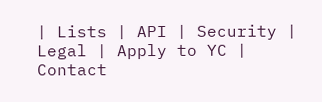| Lists | API | Security | Legal | Apply to YC | Contact